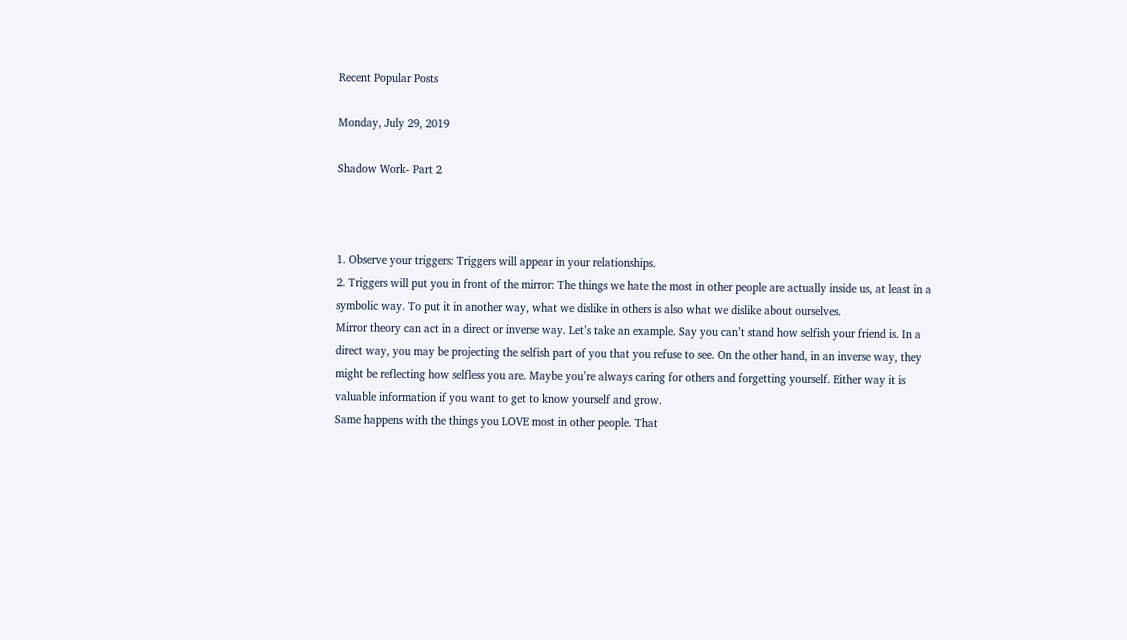Recent Popular Posts

Monday, July 29, 2019

Shadow Work- Part 2



1. Observe your triggers: Triggers will appear in your relationships.
2. Triggers will put you in front of the mirror: The things we hate the most in other people are actually inside us, at least in a symbolic way. To put it in another way, what we dislike in others is also what we dislike about ourselves.
Mirror theory can act in a direct or inverse way. Let’s take an example. Say you can’t stand how selfish your friend is. In a direct way, you may be projecting the selfish part of you that you refuse to see. On the other hand, in an inverse way, they might be reflecting how selfless you are. Maybe you’re always caring for others and forgetting yourself. Either way it is valuable information if you want to get to know yourself and grow.
Same happens with the things you LOVE most in other people. That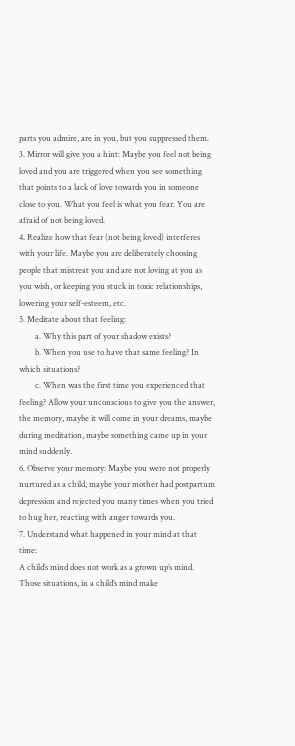parts you admire, are in you, but you suppressed them.
3. Mirror will give you a hint: Maybe you feel not being loved and you are triggered when you see something that points to a lack of love towards you in someone close to you. What you feel is what you fear. You are afraid of not being loved.
4. Realize how that fear (not being loved) interferes with your life. Maybe you are deliberately choosing people that mistreat you and are not loving at you as you wish, or keeping you stuck in toxic relationships, lowering your self-esteem, etc.
5. Meditate about that feeling:
        a. Why this part of your shadow exists?
        b. When you use to have that same feeling? In which situations?
        c. When was the first time you experienced that feeling? Allow your unconscious to give you the answer, the memory, maybe it will come in your dreams, maybe during meditation, maybe something came up in your mind suddenly.
6. Observe your memory: Maybe you were not properly nurtured as a child, maybe your mother had postpartum depression and rejected you many times when you tried to hug her, reacting with anger towards you.
7. Understand what happened in your mind at that time:
A child’s mind does not work as a grown up’s mind. Those situations, in a child’s mind make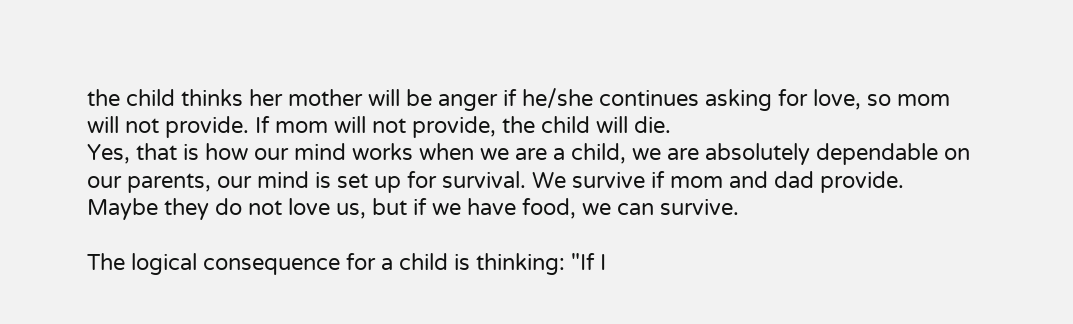the child thinks her mother will be anger if he/she continues asking for love, so mom will not provide. If mom will not provide, the child will die.
Yes, that is how our mind works when we are a child, we are absolutely dependable on our parents, our mind is set up for survival. We survive if mom and dad provide. Maybe they do not love us, but if we have food, we can survive.

The logical consequence for a child is thinking: "If I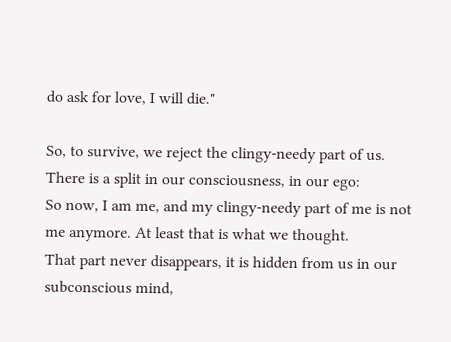do ask for love, I will die."

So, to survive, we reject the clingy-needy part of us.
There is a split in our consciousness, in our ego:
So now, I am me, and my clingy-needy part of me is not me anymore. At least that is what we thought.
That part never disappears, it is hidden from us in our subconscious mind,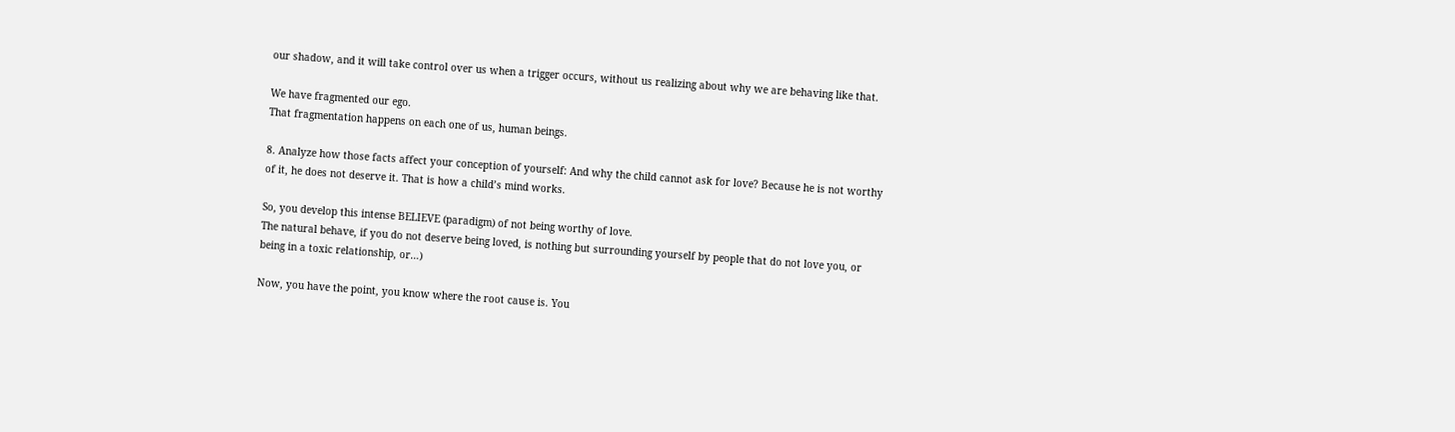our shadow, and it will take control over us when a trigger occurs, without us realizing about why we are behaving like that.

We have fragmented our ego.
That fragmentation happens on each one of us, human beings.

8. Analyze how those facts affect your conception of yourself: And why the child cannot ask for love? Because he is not worthy of it, he does not deserve it. That is how a child’s mind works.

So, you develop this intense BELIEVE (paradigm) of not being worthy of love.
The natural behave, if you do not deserve being loved, is nothing but surrounding yourself by people that do not love you, or being in a toxic relationship, or…)

Now, you have the point, you know where the root cause is. You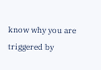know why you are triggered by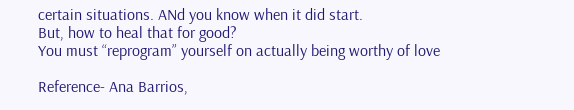certain situations. ANd you know when it did start.
But, how to heal that for good?
You must “reprogram” yourself on actually being worthy of love

Reference- Ana Barrios,